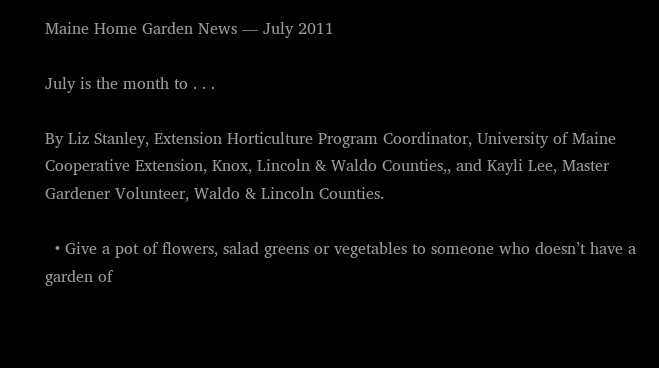Maine Home Garden News — July 2011

July is the month to . . .

By Liz Stanley, Extension Horticulture Program Coordinator, University of Maine Cooperative Extension, Knox, Lincoln & Waldo Counties,, and Kayli Lee, Master Gardener Volunteer, Waldo & Lincoln Counties.

  • Give a pot of flowers, salad greens or vegetables to someone who doesn’t have a garden of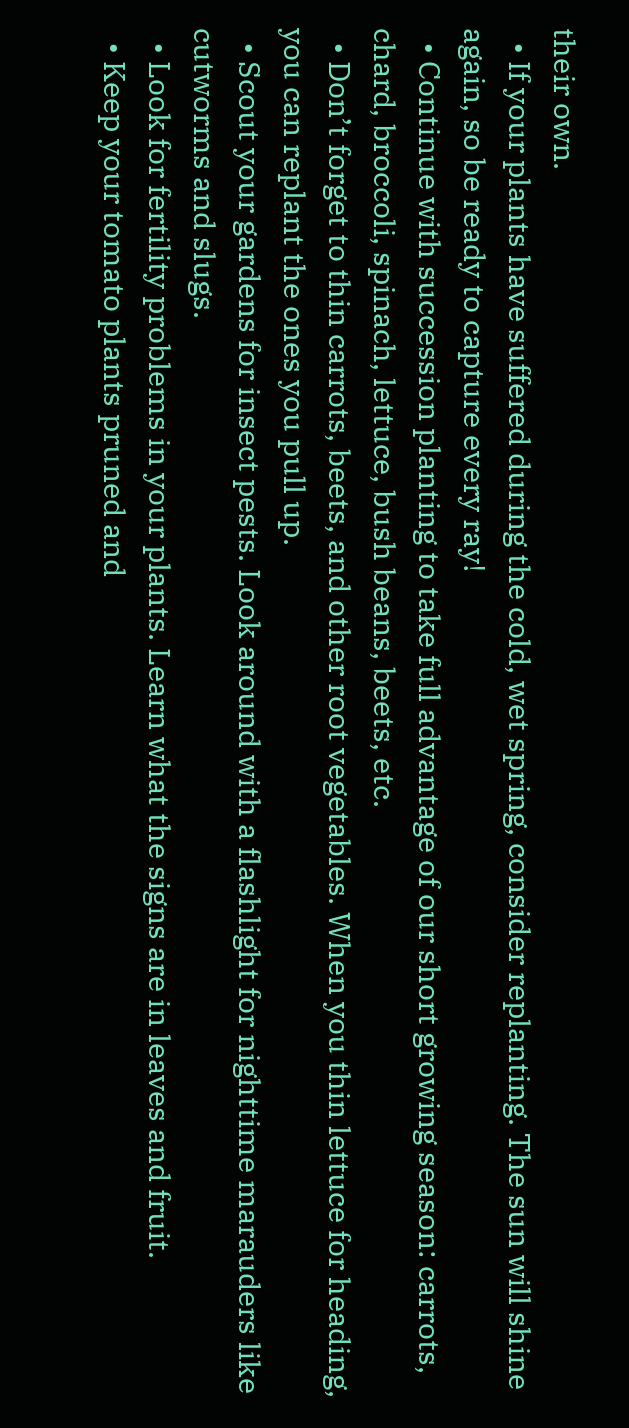their own.
  • If your plants have suffered during the cold, wet spring, consider replanting. The sun will shine again, so be ready to capture every ray!
  • Continue with succession planting to take full advantage of our short growing season: carrots, chard, broccoli, spinach, lettuce, bush beans, beets, etc.
  • Don’t forget to thin carrots, beets, and other root vegetables. When you thin lettuce for heading, you can replant the ones you pull up.
  • Scout your gardens for insect pests. Look around with a flashlight for nighttime marauders like cutworms and slugs.
  • Look for fertility problems in your plants. Learn what the signs are in leaves and fruit.
  • Keep your tomato plants pruned and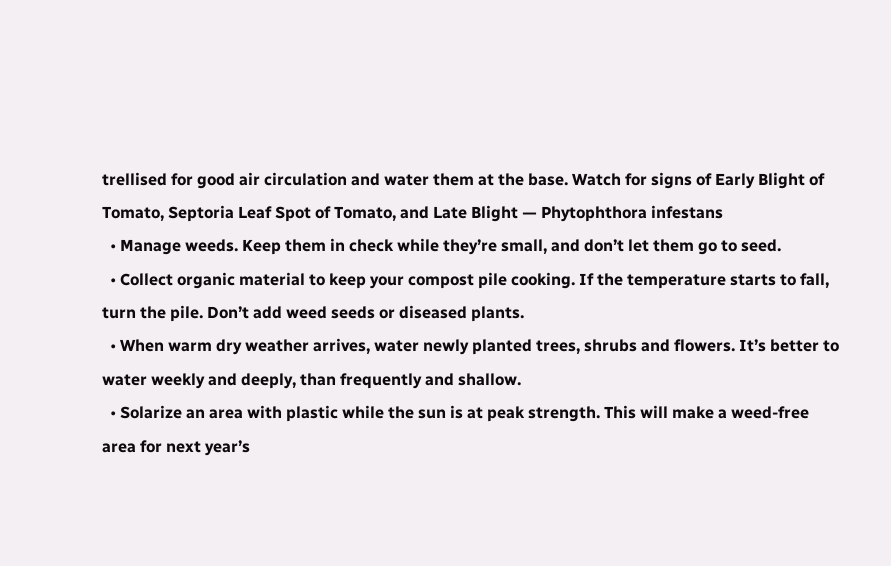trellised for good air circulation and water them at the base. Watch for signs of Early Blight of Tomato, Septoria Leaf Spot of Tomato, and Late Blight — Phytophthora infestans
  • Manage weeds. Keep them in check while they’re small, and don’t let them go to seed.
  • Collect organic material to keep your compost pile cooking. If the temperature starts to fall, turn the pile. Don’t add weed seeds or diseased plants.
  • When warm dry weather arrives, water newly planted trees, shrubs and flowers. It’s better to water weekly and deeply, than frequently and shallow.
  • Solarize an area with plastic while the sun is at peak strength. This will make a weed-free area for next year’s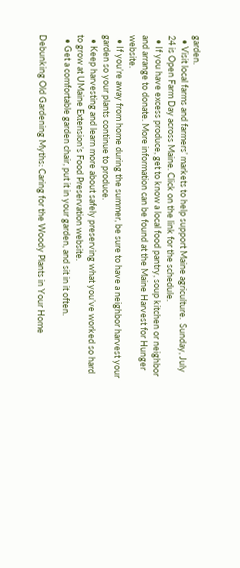garden.
  • Visit local farms and farmers’ markets to help support Maine agriculture.  Sunday, July 24 is Open Farm Day across Maine. Click on the link for the schedule.
  • If you have excess produce, get to know a local food pantry, soup kitchen or neighbor and arrange to donate. More information can be found at the Maine Harvest for Hunger website.
  • If you’re away from home during the summer, be sure to have a neighbor harvest your garden so your plants continue to produce.
  • Keep harvesting and learn more about safely preserving what you’ve worked so hard to grow at UMaine Extension’s Food Preservation website.
  • Get a comfortable garden chair, put it in your garden, and sit in it often.

Debunking Old Gardening Myths: Caring for the Woody Plants in Your Home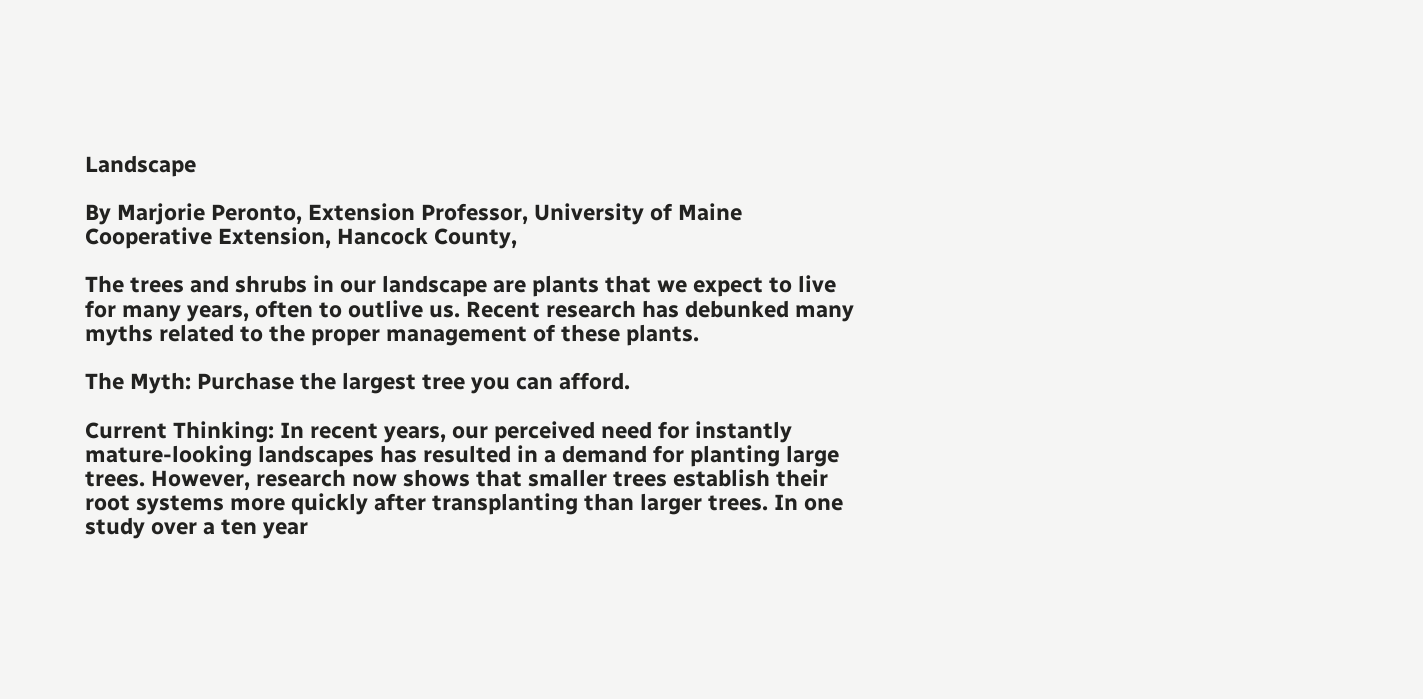Landscape

By Marjorie Peronto, Extension Professor, University of Maine Cooperative Extension, Hancock County,

The trees and shrubs in our landscape are plants that we expect to live for many years, often to outlive us. Recent research has debunked many myths related to the proper management of these plants.

The Myth: Purchase the largest tree you can afford.

Current Thinking: In recent years, our perceived need for instantly mature-looking landscapes has resulted in a demand for planting large trees. However, research now shows that smaller trees establish their root systems more quickly after transplanting than larger trees. In one study over a ten year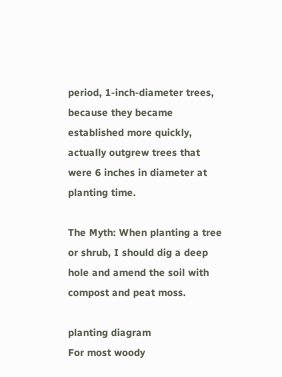period, 1-inch-diameter trees, because they became established more quickly, actually outgrew trees that were 6 inches in diameter at planting time.

The Myth: When planting a tree or shrub, I should dig a deep hole and amend the soil with compost and peat moss.

planting diagram
For most woody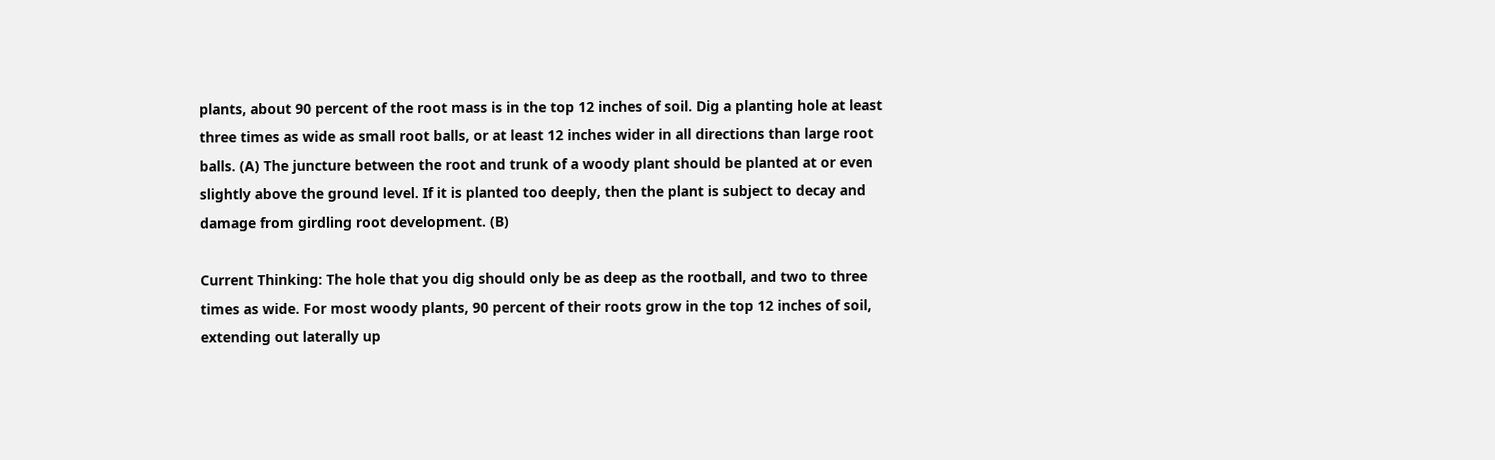plants, about 90 percent of the root mass is in the top 12 inches of soil. Dig a planting hole at least three times as wide as small root balls, or at least 12 inches wider in all directions than large root balls. (A) The juncture between the root and trunk of a woody plant should be planted at or even slightly above the ground level. If it is planted too deeply, then the plant is subject to decay and damage from girdling root development. (B)

Current Thinking: The hole that you dig should only be as deep as the rootball, and two to three times as wide. For most woody plants, 90 percent of their roots grow in the top 12 inches of soil, extending out laterally up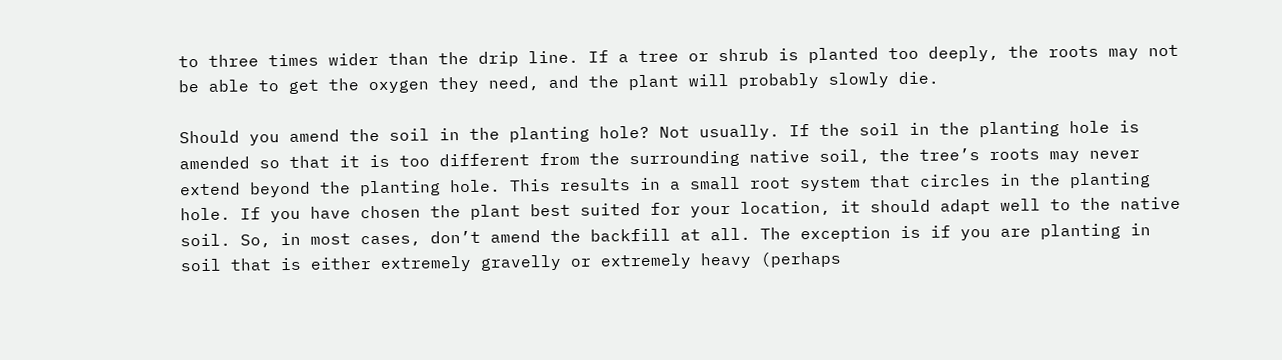to three times wider than the drip line. If a tree or shrub is planted too deeply, the roots may not be able to get the oxygen they need, and the plant will probably slowly die.

Should you amend the soil in the planting hole? Not usually. If the soil in the planting hole is amended so that it is too different from the surrounding native soil, the tree’s roots may never extend beyond the planting hole. This results in a small root system that circles in the planting hole. If you have chosen the plant best suited for your location, it should adapt well to the native soil. So, in most cases, don’t amend the backfill at all. The exception is if you are planting in soil that is either extremely gravelly or extremely heavy (perhaps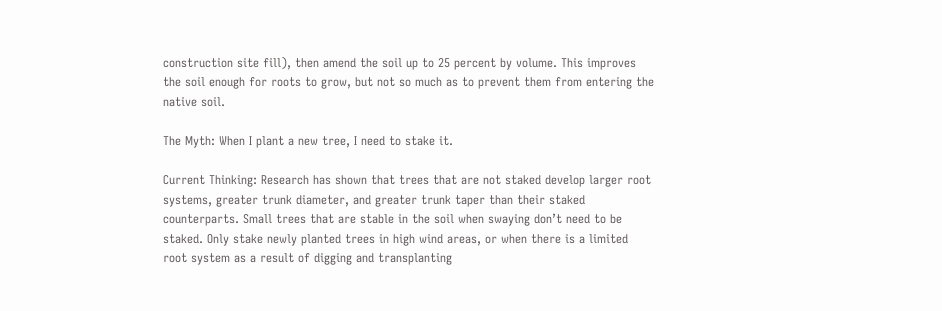construction site fill), then amend the soil up to 25 percent by volume. This improves the soil enough for roots to grow, but not so much as to prevent them from entering the native soil.

The Myth: When I plant a new tree, I need to stake it.

Current Thinking: Research has shown that trees that are not staked develop larger root systems, greater trunk diameter, and greater trunk taper than their staked counterparts. Small trees that are stable in the soil when swaying don’t need to be staked. Only stake newly planted trees in high wind areas, or when there is a limited root system as a result of digging and transplanting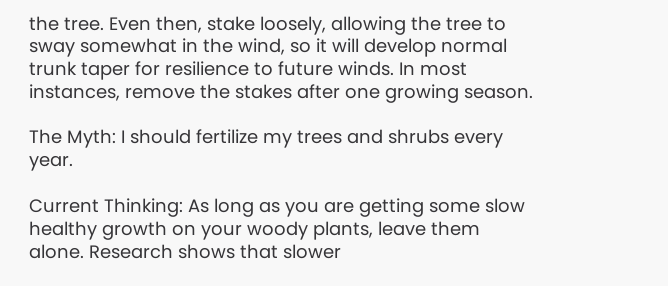the tree. Even then, stake loosely, allowing the tree to sway somewhat in the wind, so it will develop normal trunk taper for resilience to future winds. In most instances, remove the stakes after one growing season.

The Myth: I should fertilize my trees and shrubs every year.

Current Thinking: As long as you are getting some slow healthy growth on your woody plants, leave them alone. Research shows that slower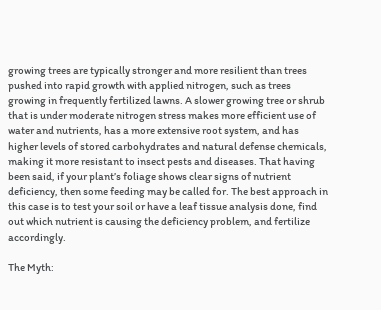growing trees are typically stronger and more resilient than trees pushed into rapid growth with applied nitrogen, such as trees growing in frequently fertilized lawns. A slower growing tree or shrub that is under moderate nitrogen stress makes more efficient use of water and nutrients, has a more extensive root system, and has higher levels of stored carbohydrates and natural defense chemicals, making it more resistant to insect pests and diseases. That having been said, if your plant’s foliage shows clear signs of nutrient deficiency, then some feeding may be called for. The best approach in this case is to test your soil or have a leaf tissue analysis done, find out which nutrient is causing the deficiency problem, and fertilize accordingly.

The Myth: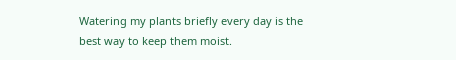Watering my plants briefly every day is the best way to keep them moist.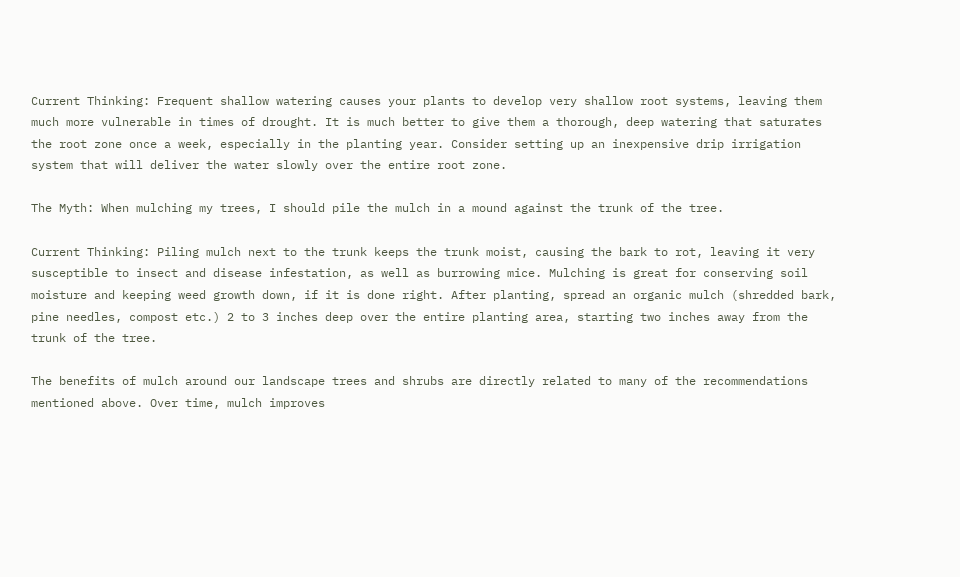Current Thinking: Frequent shallow watering causes your plants to develop very shallow root systems, leaving them much more vulnerable in times of drought. It is much better to give them a thorough, deep watering that saturates the root zone once a week, especially in the planting year. Consider setting up an inexpensive drip irrigation system that will deliver the water slowly over the entire root zone.

The Myth: When mulching my trees, I should pile the mulch in a mound against the trunk of the tree.

Current Thinking: Piling mulch next to the trunk keeps the trunk moist, causing the bark to rot, leaving it very susceptible to insect and disease infestation, as well as burrowing mice. Mulching is great for conserving soil moisture and keeping weed growth down, if it is done right. After planting, spread an organic mulch (shredded bark, pine needles, compost etc.) 2 to 3 inches deep over the entire planting area, starting two inches away from the trunk of the tree.

The benefits of mulch around our landscape trees and shrubs are directly related to many of the recommendations mentioned above. Over time, mulch improves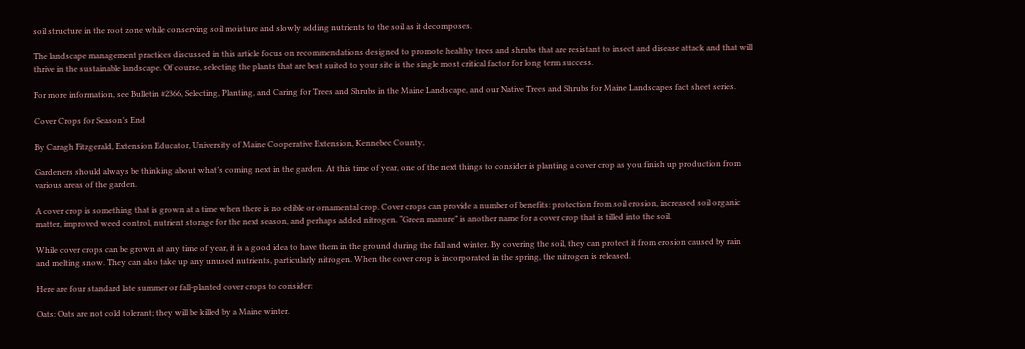soil structure in the root zone while conserving soil moisture and slowly adding nutrients to the soil as it decomposes.

The landscape management practices discussed in this article focus on recommendations designed to promote healthy trees and shrubs that are resistant to insect and disease attack and that will thrive in the sustainable landscape. Of course, selecting the plants that are best suited to your site is the single most critical factor for long term success.

For more information, see Bulletin #2366, Selecting, Planting, and Caring for Trees and Shrubs in the Maine Landscape, and our Native Trees and Shrubs for Maine Landscapes fact sheet series.

Cover Crops for Season’s End

By Caragh Fitzgerald, Extension Educator, University of Maine Cooperative Extension, Kennebec County,

Gardeners should always be thinking about what’s coming next in the garden. At this time of year, one of the next things to consider is planting a cover crop as you finish up production from various areas of the garden.

A cover crop is something that is grown at a time when there is no edible or ornamental crop. Cover crops can provide a number of benefits: protection from soil erosion, increased soil organic matter, improved weed control, nutrient storage for the next season, and perhaps added nitrogen. “Green manure” is another name for a cover crop that is tilled into the soil.

While cover crops can be grown at any time of year, it is a good idea to have them in the ground during the fall and winter. By covering the soil, they can protect it from erosion caused by rain and melting snow. They can also take up any unused nutrients, particularly nitrogen. When the cover crop is incorporated in the spring, the nitrogen is released.

Here are four standard late summer or fall-planted cover crops to consider:

Oats: Oats are not cold tolerant; they will be killed by a Maine winter.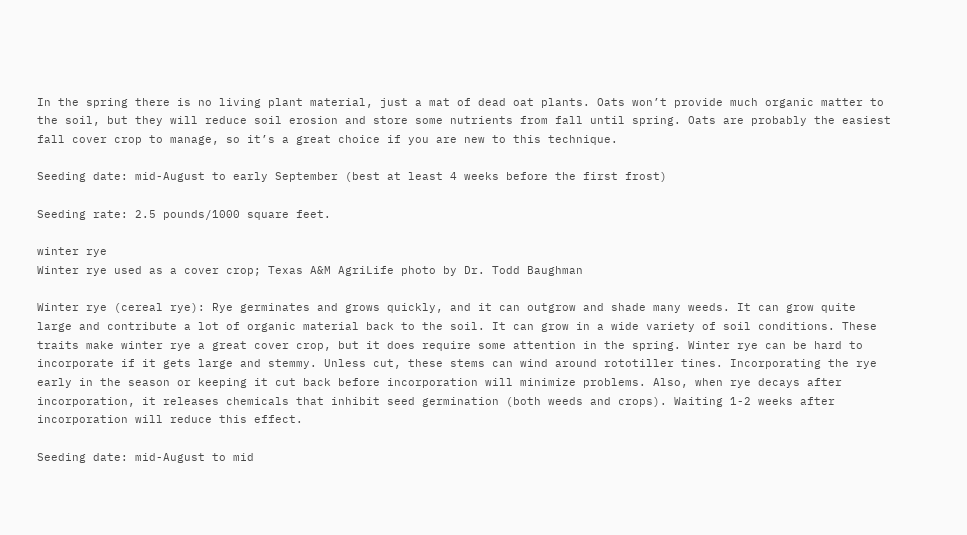In the spring there is no living plant material, just a mat of dead oat plants. Oats won’t provide much organic matter to the soil, but they will reduce soil erosion and store some nutrients from fall until spring. Oats are probably the easiest fall cover crop to manage, so it’s a great choice if you are new to this technique.

Seeding date: mid-August to early September (best at least 4 weeks before the first frost)

Seeding rate: 2.5 pounds/1000 square feet.

winter rye
Winter rye used as a cover crop; Texas A&M AgriLife photo by Dr. Todd Baughman

Winter rye (cereal rye): Rye germinates and grows quickly, and it can outgrow and shade many weeds. It can grow quite large and contribute a lot of organic material back to the soil. It can grow in a wide variety of soil conditions. These traits make winter rye a great cover crop, but it does require some attention in the spring. Winter rye can be hard to incorporate if it gets large and stemmy. Unless cut, these stems can wind around rototiller tines. Incorporating the rye early in the season or keeping it cut back before incorporation will minimize problems. Also, when rye decays after incorporation, it releases chemicals that inhibit seed germination (both weeds and crops). Waiting 1-2 weeks after incorporation will reduce this effect.

Seeding date: mid-August to mid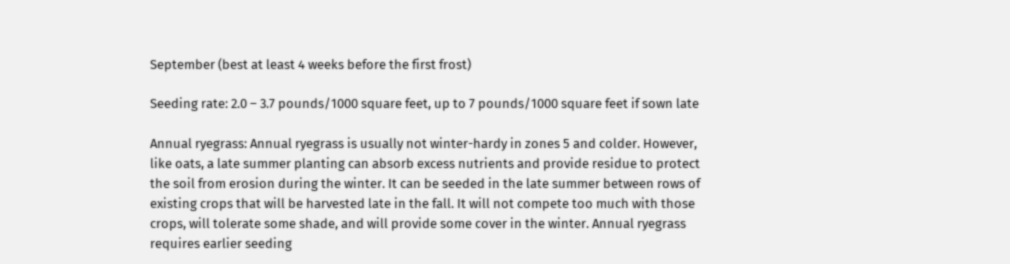September (best at least 4 weeks before the first frost)

Seeding rate: 2.0 – 3.7 pounds/1000 square feet, up to 7 pounds/1000 square feet if sown late

Annual ryegrass: Annual ryegrass is usually not winter-hardy in zones 5 and colder. However, like oats, a late summer planting can absorb excess nutrients and provide residue to protect the soil from erosion during the winter. It can be seeded in the late summer between rows of existing crops that will be harvested late in the fall. It will not compete too much with those crops, will tolerate some shade, and will provide some cover in the winter. Annual ryegrass requires earlier seeding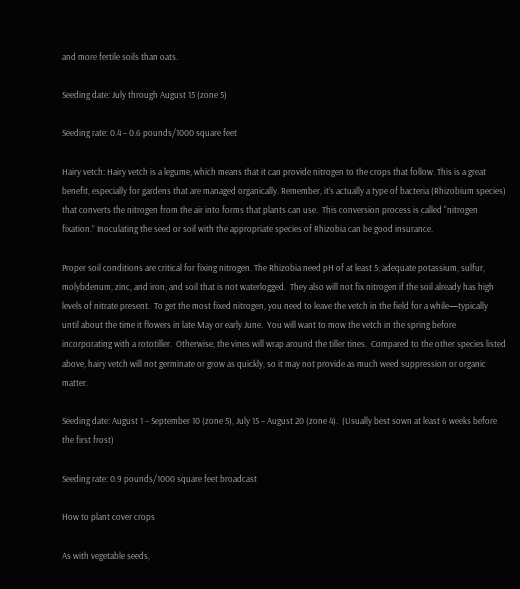and more fertile soils than oats.

Seeding date: July through August 15 (zone 5)

Seeding rate: 0.4 – 0.6 pounds/1000 square feet

Hairy vetch: Hairy vetch is a legume, which means that it can provide nitrogen to the crops that follow. This is a great benefit, especially for gardens that are managed organically. Remember, it’s actually a type of bacteria (Rhizobium species) that converts the nitrogen from the air into forms that plants can use.  This conversion process is called “nitrogen fixation.” Inoculating the seed or soil with the appropriate species of Rhizobia can be good insurance.

Proper soil conditions are critical for fixing nitrogen. The Rhizobia need pH of at least 5; adequate potassium, sulfur, molybdenum, zinc, and iron; and soil that is not waterlogged.  They also will not fix nitrogen if the soil already has high levels of nitrate present.  To get the most fixed nitrogen, you need to leave the vetch in the field for a while—typically until about the time it flowers in late May or early June.  You will want to mow the vetch in the spring before incorporating with a rototiller.  Otherwise, the vines will wrap around the tiller tines.  Compared to the other species listed above, hairy vetch will not germinate or grow as quickly, so it may not provide as much weed suppression or organic matter.

Seeding date: August 1 – September 10 (zone 5), July 15 – August 20 (zone 4).  (Usually best sown at least 6 weeks before the first frost)

Seeding rate: 0.9 pounds/1000 square feet broadcast

How to plant cover crops

As with vegetable seeds,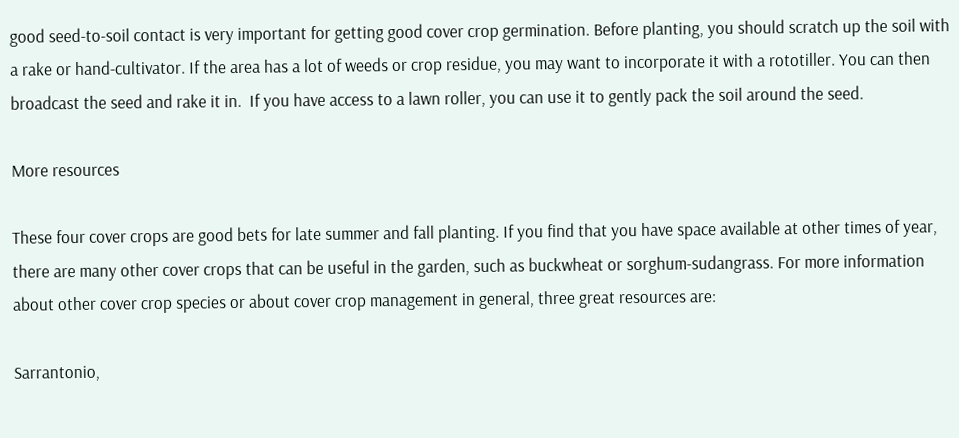good seed-to-soil contact is very important for getting good cover crop germination. Before planting, you should scratch up the soil with a rake or hand-cultivator. If the area has a lot of weeds or crop residue, you may want to incorporate it with a rototiller. You can then broadcast the seed and rake it in.  If you have access to a lawn roller, you can use it to gently pack the soil around the seed.

More resources

These four cover crops are good bets for late summer and fall planting. If you find that you have space available at other times of year, there are many other cover crops that can be useful in the garden, such as buckwheat or sorghum-sudangrass. For more information about other cover crop species or about cover crop management in general, three great resources are:

Sarrantonio,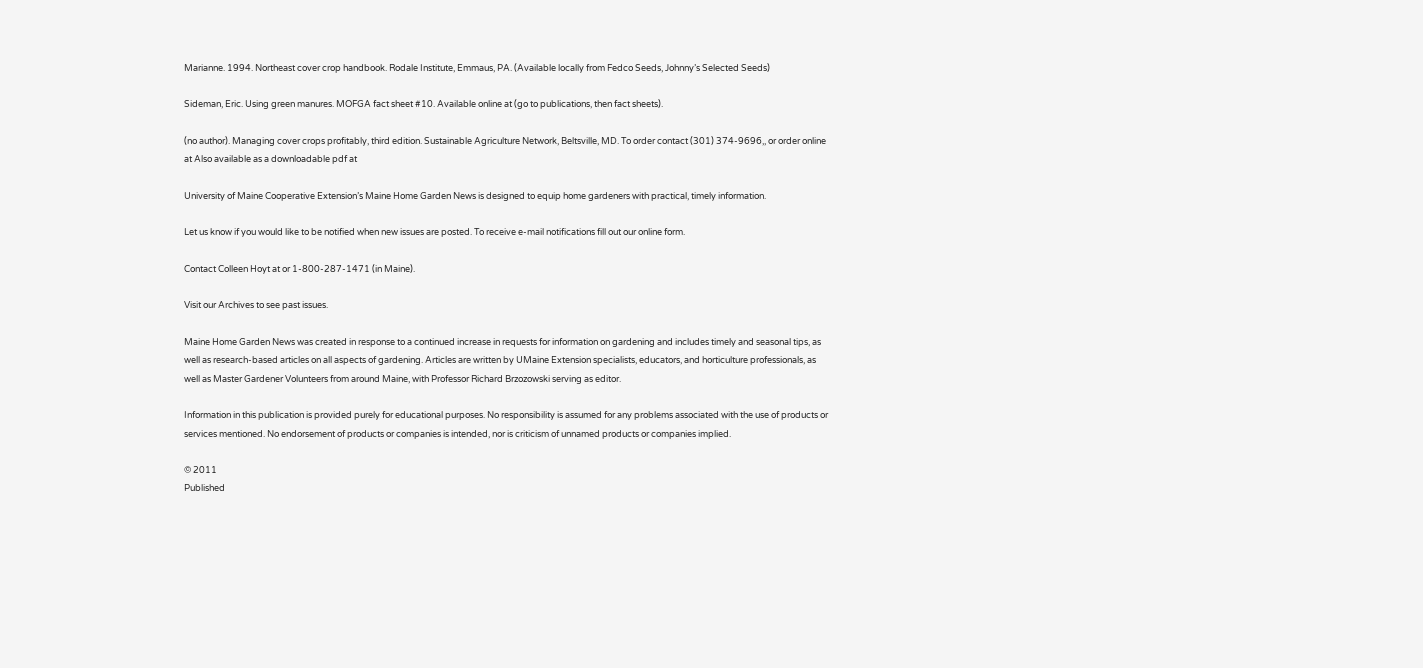Marianne. 1994. Northeast cover crop handbook. Rodale Institute, Emmaus, PA. (Available locally from Fedco Seeds, Johnny’s Selected Seeds)

Sideman, Eric. Using green manures. MOFGA fact sheet #10. Available online at (go to publications, then fact sheets).

(no author). Managing cover crops profitably, third edition. Sustainable Agriculture Network, Beltsville, MD. To order contact (301) 374-9696,, or order online at Also available as a downloadable pdf at

University of Maine Cooperative Extension’s Maine Home Garden News is designed to equip home gardeners with practical, timely information.

Let us know if you would like to be notified when new issues are posted. To receive e-mail notifications fill out our online form.

Contact Colleen Hoyt at or 1-800-287-1471 (in Maine).

Visit our Archives to see past issues.

Maine Home Garden News was created in response to a continued increase in requests for information on gardening and includes timely and seasonal tips, as well as research-based articles on all aspects of gardening. Articles are written by UMaine Extension specialists, educators, and horticulture professionals, as well as Master Gardener Volunteers from around Maine, with Professor Richard Brzozowski serving as editor.

Information in this publication is provided purely for educational purposes. No responsibility is assumed for any problems associated with the use of products or services mentioned. No endorsement of products or companies is intended, nor is criticism of unnamed products or companies implied.

© 2011
Published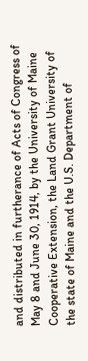and distributed in furtherance of Acts of Congress of May 8 and June 30, 1914, by the University of Maine Cooperative Extension, the Land Grant University of the state of Maine and the U.S. Department of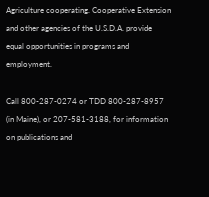Agriculture cooperating. Cooperative Extension and other agencies of the U.S.D.A. provide equal opportunities in programs and employment.

Call 800-287-0274 or TDD 800-287-8957 (in Maine), or 207-581-3188, for information on publications and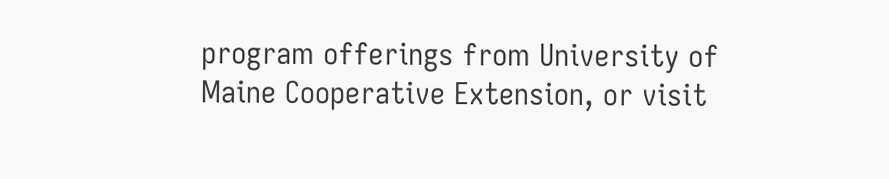program offerings from University of Maine Cooperative Extension, or visit